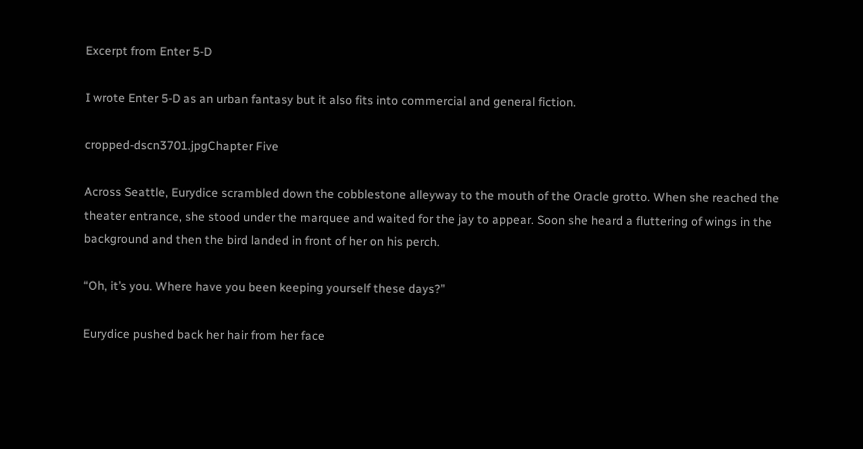Excerpt from Enter 5-D

I wrote Enter 5-D as an urban fantasy but it also fits into commercial and general fiction.

cropped-dscn3701.jpgChapter Five

Across Seattle, Eurydice scrambled down the cobblestone alleyway to the mouth of the Oracle grotto. When she reached the theater entrance, she stood under the marquee and waited for the jay to appear. Soon she heard a fluttering of wings in the background and then the bird landed in front of her on his perch.

“Oh, it’s you. Where have you been keeping yourself these days?”

Eurydice pushed back her hair from her face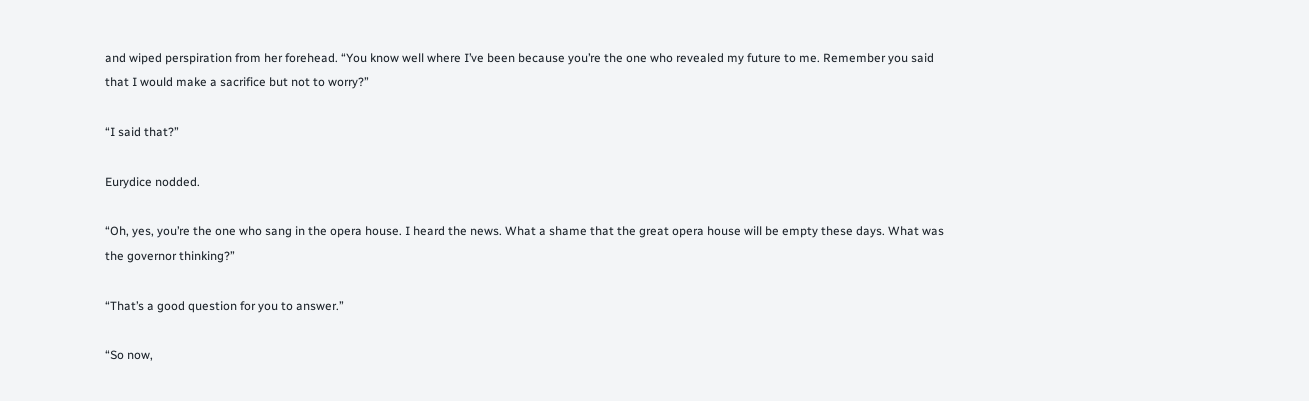and wiped perspiration from her forehead. “You know well where I’ve been because you’re the one who revealed my future to me. Remember you said that I would make a sacrifice but not to worry?”

“I said that?”

Eurydice nodded.

“Oh, yes, you’re the one who sang in the opera house. I heard the news. What a shame that the great opera house will be empty these days. What was the governor thinking?”

“That’s a good question for you to answer.”

“So now,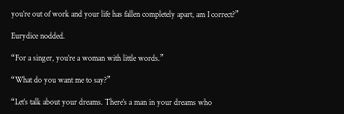you’re out of work and your life has fallen completely apart, am I correct?”

Eurydice nodded.

“For a singer, you’re a woman with little words.”

“What do you want me to say?”

“Let’s talk about your dreams. There’s a man in your dreams who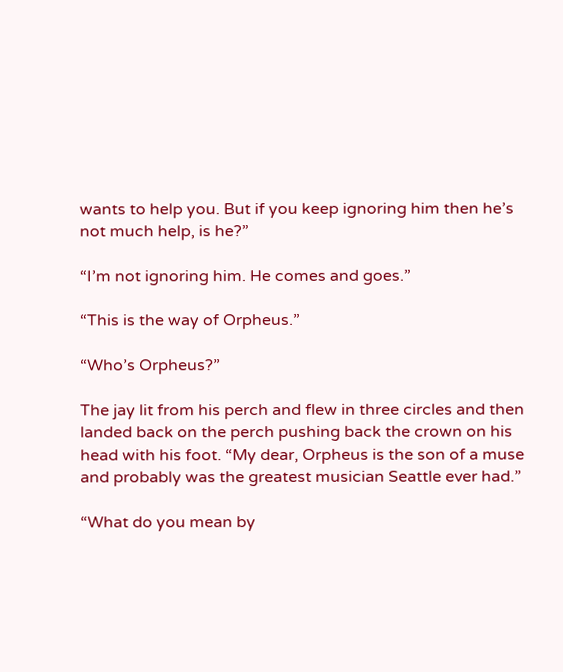wants to help you. But if you keep ignoring him then he’s not much help, is he?”

“I’m not ignoring him. He comes and goes.”

“This is the way of Orpheus.”

“Who’s Orpheus?”

The jay lit from his perch and flew in three circles and then landed back on the perch pushing back the crown on his head with his foot. “My dear, Orpheus is the son of a muse and probably was the greatest musician Seattle ever had.”

“What do you mean by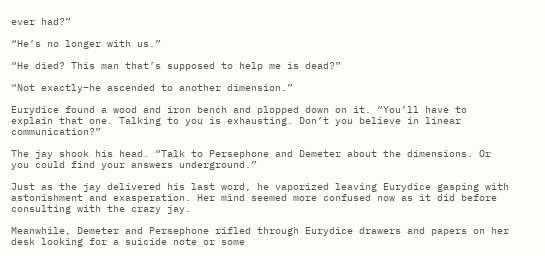ever had?”

“He’s no longer with us.”

“He died? This man that’s supposed to help me is dead?”

“Not exactly–he ascended to another dimension.”

Eurydice found a wood and iron bench and plopped down on it. “You’ll have to explain that one. Talking to you is exhausting. Don’t you believe in linear communication?”

The jay shook his head. “Talk to Persephone and Demeter about the dimensions. Or you could find your answers underground.”

Just as the jay delivered his last word, he vaporized leaving Eurydice gasping with astonishment and exasperation. Her mind seemed more confused now as it did before consulting with the crazy jay.

Meanwhile, Demeter and Persephone rifled through Eurydice drawers and papers on her desk looking for a suicide note or some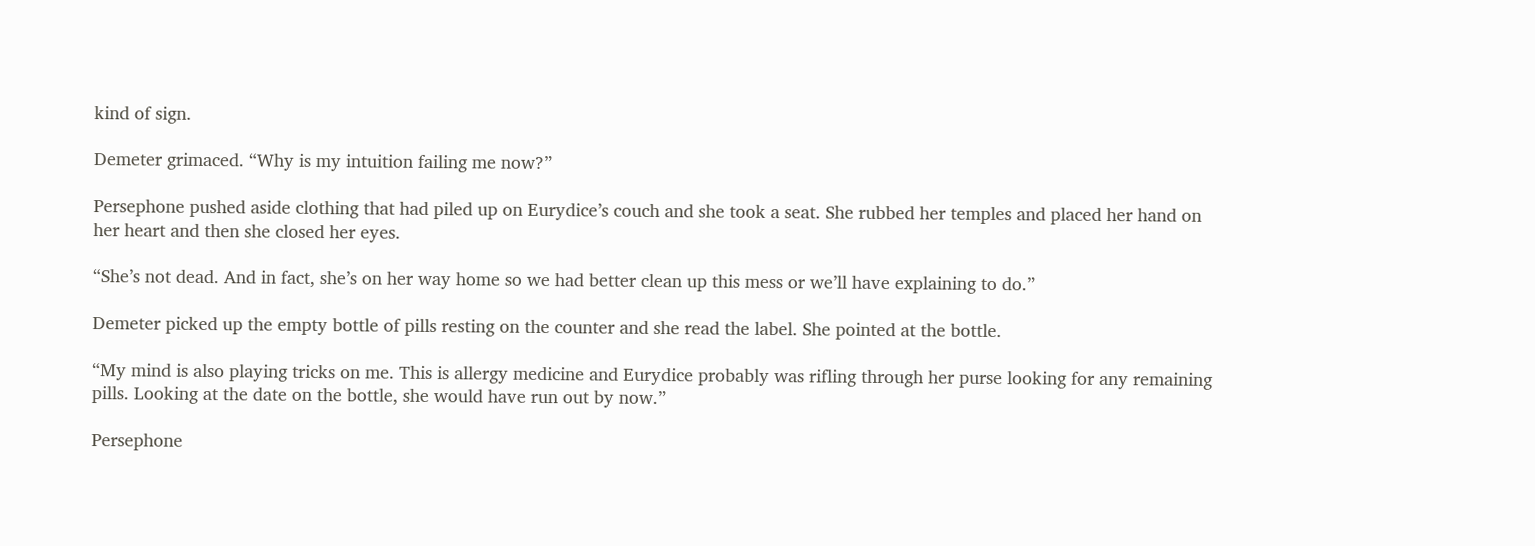kind of sign.

Demeter grimaced. “Why is my intuition failing me now?”

Persephone pushed aside clothing that had piled up on Eurydice’s couch and she took a seat. She rubbed her temples and placed her hand on her heart and then she closed her eyes.

“She’s not dead. And in fact, she’s on her way home so we had better clean up this mess or we’ll have explaining to do.”

Demeter picked up the empty bottle of pills resting on the counter and she read the label. She pointed at the bottle.

“My mind is also playing tricks on me. This is allergy medicine and Eurydice probably was rifling through her purse looking for any remaining pills. Looking at the date on the bottle, she would have run out by now.”

Persephone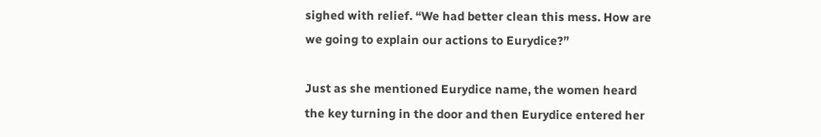sighed with relief. “We had better clean this mess. How are we going to explain our actions to Eurydice?”

Just as she mentioned Eurydice name, the women heard the key turning in the door and then Eurydice entered her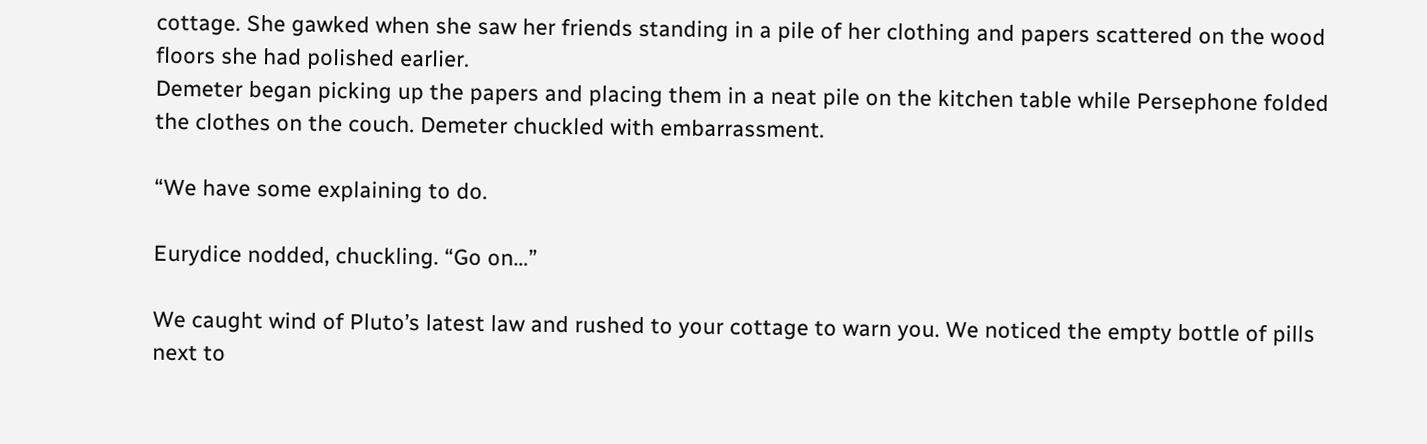cottage. She gawked when she saw her friends standing in a pile of her clothing and papers scattered on the wood floors she had polished earlier.
Demeter began picking up the papers and placing them in a neat pile on the kitchen table while Persephone folded the clothes on the couch. Demeter chuckled with embarrassment.

“We have some explaining to do.

Eurydice nodded, chuckling. “Go on…”

We caught wind of Pluto’s latest law and rushed to your cottage to warn you. We noticed the empty bottle of pills next to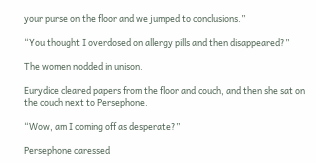your purse on the floor and we jumped to conclusions.”

“You thought I overdosed on allergy pills and then disappeared?”

The women nodded in unison.

Eurydice cleared papers from the floor and couch, and then she sat on the couch next to Persephone.

“Wow, am I coming off as desperate?”

Persephone caressed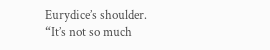Eurydice’s shoulder. “It’s not so much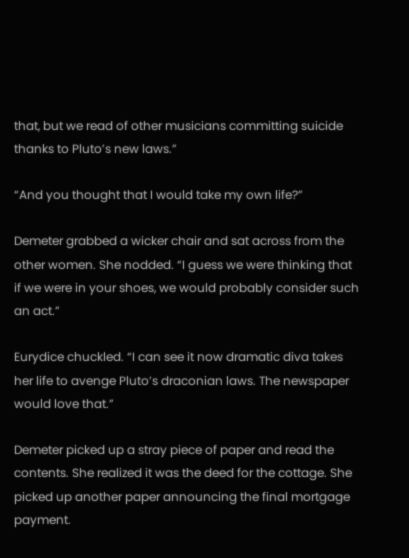that, but we read of other musicians committing suicide thanks to Pluto’s new laws.”

“And you thought that I would take my own life?”

Demeter grabbed a wicker chair and sat across from the other women. She nodded. “I guess we were thinking that if we were in your shoes, we would probably consider such an act.”

Eurydice chuckled. “I can see it now dramatic diva takes her life to avenge Pluto’s draconian laws. The newspaper would love that.”

Demeter picked up a stray piece of paper and read the contents. She realized it was the deed for the cottage. She picked up another paper announcing the final mortgage payment.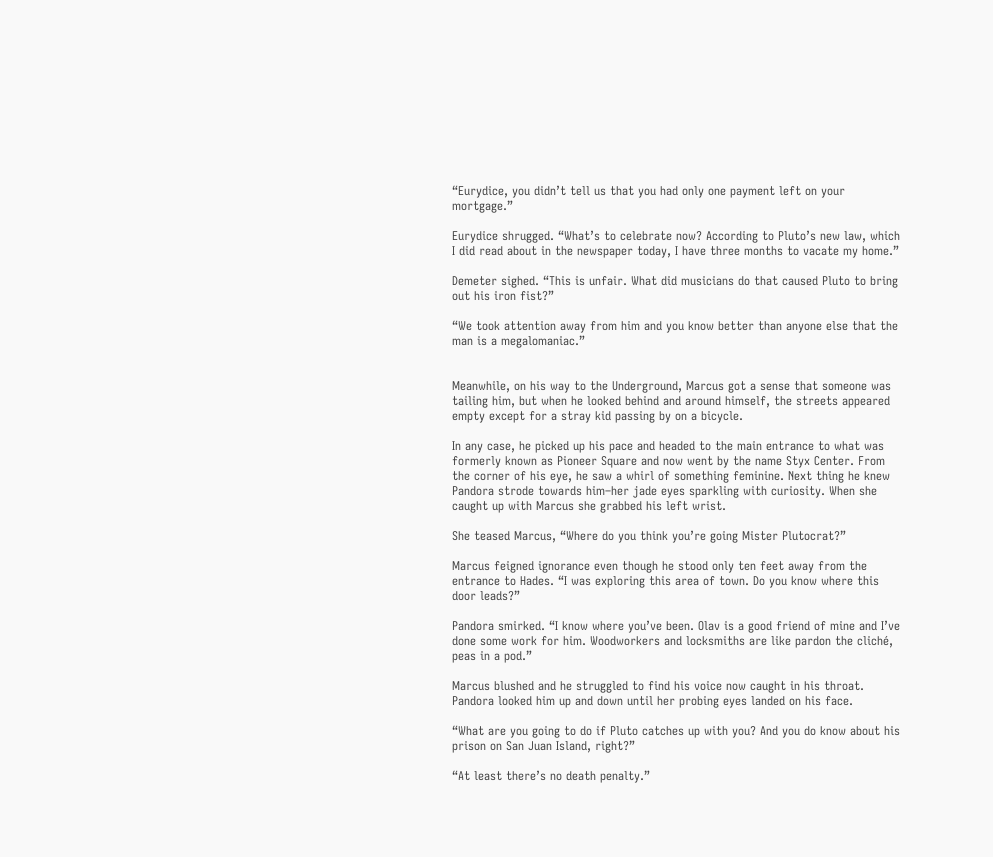“Eurydice, you didn’t tell us that you had only one payment left on your mortgage.”

Eurydice shrugged. “What’s to celebrate now? According to Pluto’s new law, which I did read about in the newspaper today, I have three months to vacate my home.”

Demeter sighed. “This is unfair. What did musicians do that caused Pluto to bring out his iron fist?”

“We took attention away from him and you know better than anyone else that the man is a megalomaniac.”


Meanwhile, on his way to the Underground, Marcus got a sense that someone was tailing him, but when he looked behind and around himself, the streets appeared empty except for a stray kid passing by on a bicycle.

In any case, he picked up his pace and headed to the main entrance to what was formerly known as Pioneer Square and now went by the name Styx Center. From the corner of his eye, he saw a whirl of something feminine. Next thing he knew Pandora strode towards him–her jade eyes sparkling with curiosity. When she caught up with Marcus she grabbed his left wrist.

She teased Marcus, “Where do you think you’re going Mister Plutocrat?”

Marcus feigned ignorance even though he stood only ten feet away from the entrance to Hades. “I was exploring this area of town. Do you know where this door leads?”

Pandora smirked. “I know where you’ve been. Olav is a good friend of mine and I’ve done some work for him. Woodworkers and locksmiths are like pardon the cliché, peas in a pod.”

Marcus blushed and he struggled to find his voice now caught in his throat. Pandora looked him up and down until her probing eyes landed on his face.

“What are you going to do if Pluto catches up with you? And you do know about his prison on San Juan Island, right?”

“At least there’s no death penalty.”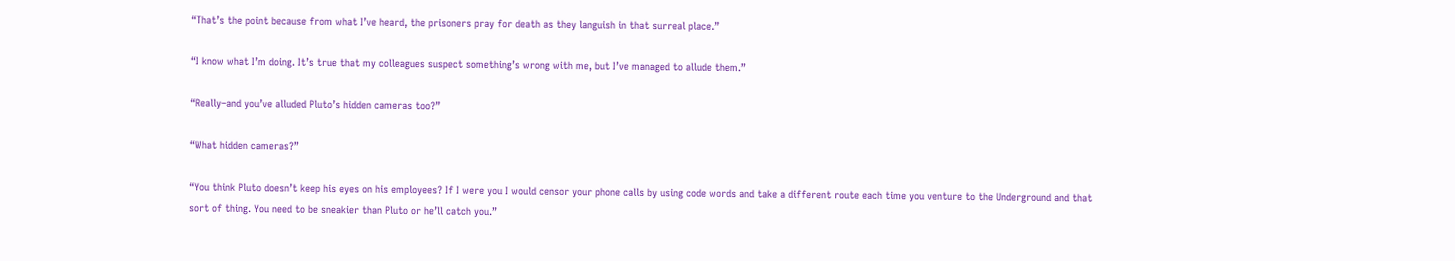“That’s the point because from what I’ve heard, the prisoners pray for death as they languish in that surreal place.”

“I know what I’m doing. It’s true that my colleagues suspect something’s wrong with me, but I’ve managed to allude them.”

“Really–and you’ve alluded Pluto’s hidden cameras too?”

“What hidden cameras?”

“You think Pluto doesn’t keep his eyes on his employees? If I were you I would censor your phone calls by using code words and take a different route each time you venture to the Underground and that sort of thing. You need to be sneakier than Pluto or he’ll catch you.”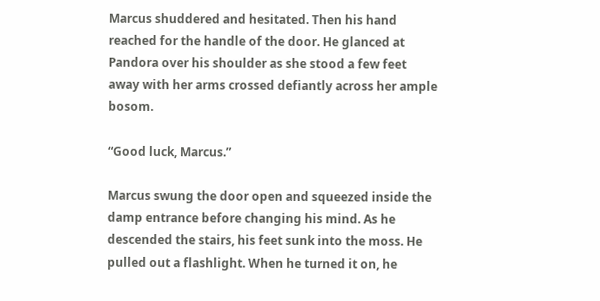Marcus shuddered and hesitated. Then his hand reached for the handle of the door. He glanced at Pandora over his shoulder as she stood a few feet away with her arms crossed defiantly across her ample bosom.

“Good luck, Marcus.”

Marcus swung the door open and squeezed inside the damp entrance before changing his mind. As he descended the stairs, his feet sunk into the moss. He pulled out a flashlight. When he turned it on, he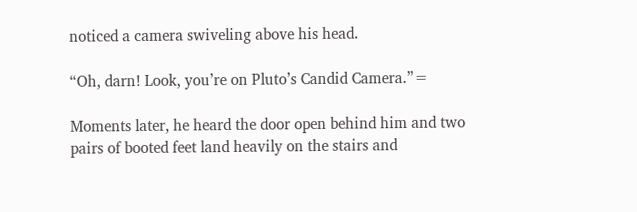noticed a camera swiveling above his head.

“Oh, darn! Look, you’re on Pluto’s Candid Camera.”=

Moments later, he heard the door open behind him and two pairs of booted feet land heavily on the stairs and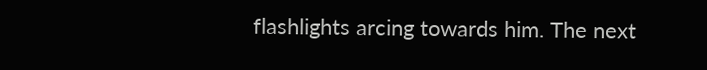flashlights arcing towards him. The next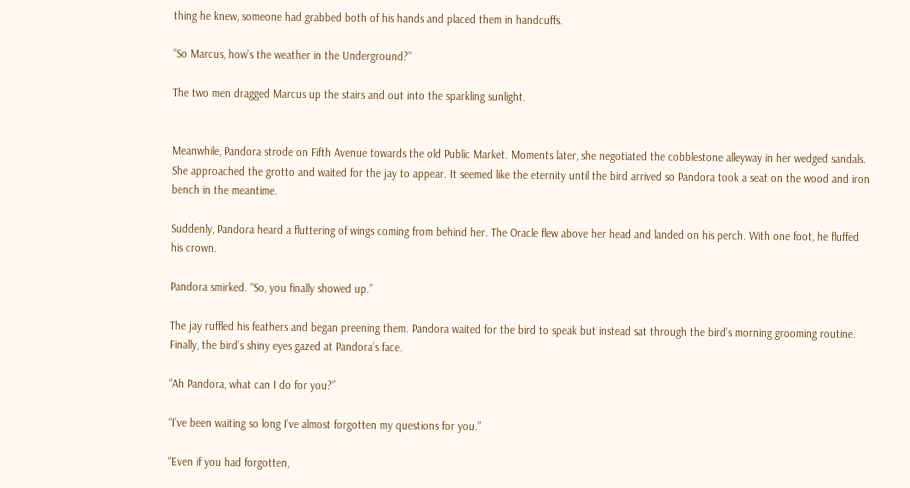thing he knew, someone had grabbed both of his hands and placed them in handcuffs.

“So Marcus, how’s the weather in the Underground?”

The two men dragged Marcus up the stairs and out into the sparkling sunlight.


Meanwhile, Pandora strode on Fifth Avenue towards the old Public Market. Moments later, she negotiated the cobblestone alleyway in her wedged sandals. She approached the grotto and waited for the jay to appear. It seemed like the eternity until the bird arrived so Pandora took a seat on the wood and iron bench in the meantime.

Suddenly, Pandora heard a fluttering of wings coming from behind her. The Oracle flew above her head and landed on his perch. With one foot, he fluffed his crown.

Pandora smirked. “So, you finally showed up.”

The jay ruffled his feathers and began preening them. Pandora waited for the bird to speak but instead sat through the bird’s morning grooming routine. Finally, the bird’s shiny eyes gazed at Pandora’s face.

“Ah Pandora, what can I do for you?”

“I’ve been waiting so long I’ve almost forgotten my questions for you.”

“Even if you had forgotten,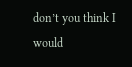don’t you think I would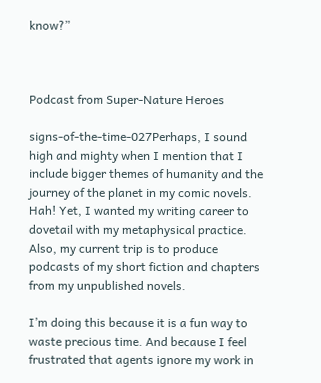know?”



Podcast from Super-Nature Heroes

signs-of-the-time-027Perhaps, I sound high and mighty when I mention that I include bigger themes of humanity and the journey of the planet in my comic novels. Hah! Yet, I wanted my writing career to dovetail with my metaphysical practice. Also, my current trip is to produce podcasts of my short fiction and chapters from my unpublished novels.

I’m doing this because it is a fun way to waste precious time. And because I feel frustrated that agents ignore my work in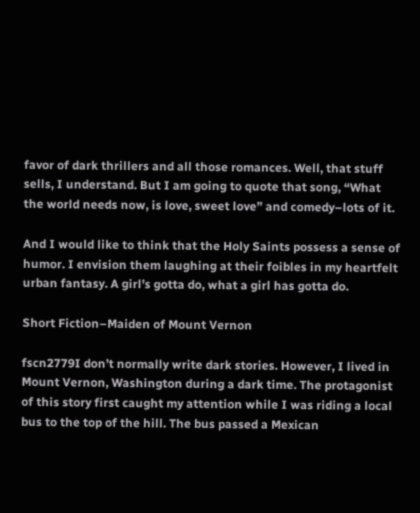favor of dark thrillers and all those romances. Well, that stuff sells, I understand. But I am going to quote that song, “What the world needs now, is love, sweet love” and comedy–lots of it.

And I would like to think that the Holy Saints possess a sense of humor. I envision them laughing at their foibles in my heartfelt urban fantasy. A girl’s gotta do, what a girl has gotta do.

Short Fiction–Maiden of Mount Vernon

fscn2779I don’t normally write dark stories. However, I lived in Mount Vernon, Washington during a dark time. The protagonist of this story first caught my attention while I was riding a local bus to the top of the hill. The bus passed a Mexican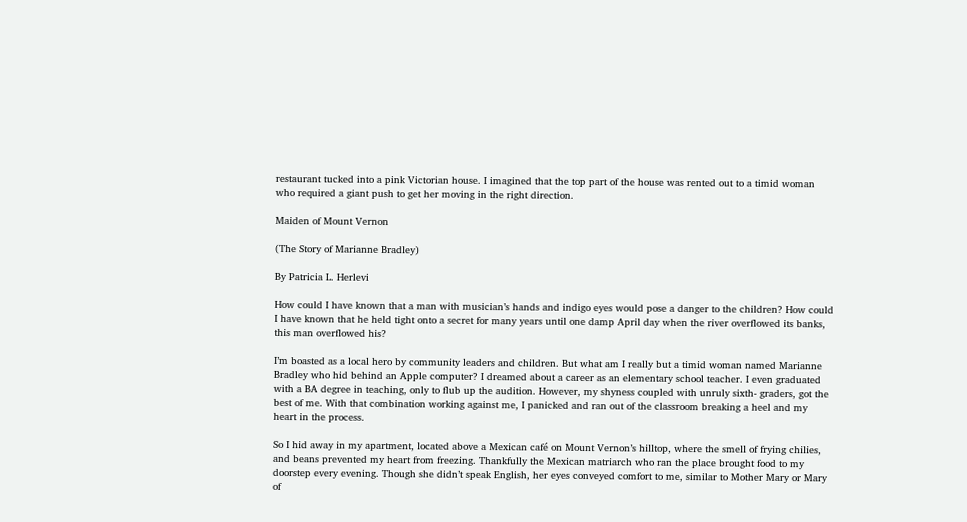restaurant tucked into a pink Victorian house. I imagined that the top part of the house was rented out to a timid woman who required a giant push to get her moving in the right direction.

Maiden of Mount Vernon

(The Story of Marianne Bradley)

By Patricia L. Herlevi

How could I have known that a man with musician’s hands and indigo eyes would pose a danger to the children? How could I have known that he held tight onto a secret for many years until one damp April day when the river overflowed its banks, this man overflowed his?

I’m boasted as a local hero by community leaders and children. But what am I really but a timid woman named Marianne Bradley who hid behind an Apple computer? I dreamed about a career as an elementary school teacher. I even graduated with a BA degree in teaching, only to flub up the audition. However, my shyness coupled with unruly sixth- graders, got the best of me. With that combination working against me, I panicked and ran out of the classroom breaking a heel and my heart in the process.

So I hid away in my apartment, located above a Mexican café on Mount Vernon’s hilltop, where the smell of frying chilies, and beans prevented my heart from freezing. Thankfully the Mexican matriarch who ran the place brought food to my doorstep every evening. Though she didn’t speak English, her eyes conveyed comfort to me, similar to Mother Mary or Mary of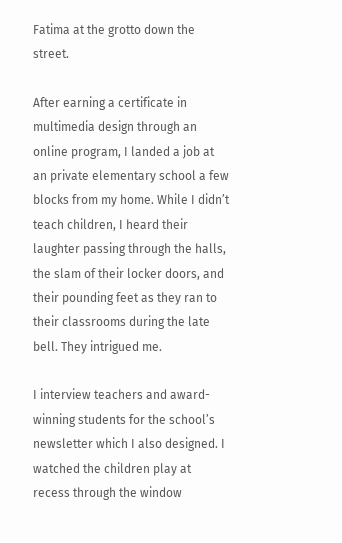Fatima at the grotto down the street.

After earning a certificate in multimedia design through an online program, I landed a job at an private elementary school a few blocks from my home. While I didn’t teach children, I heard their laughter passing through the halls, the slam of their locker doors, and their pounding feet as they ran to their classrooms during the late bell. They intrigued me.

I interview teachers and award-winning students for the school’s newsletter which I also designed. I watched the children play at recess through the window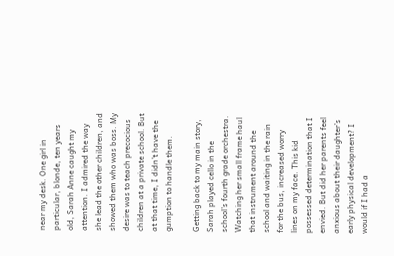near my desk. One girl in particular, blonde, ten years old, Sarah Anne caught my attention. I admired the way she lead the other children, and showed them who was boss. My desire was to teach precocious children at a private school. But at that time, I didn’t have the gumption to handle them.

Getting back to my main story, Sarah played cello in the school’s fourth grade orchestra. Watching her small frame haul that instrument around the school and waiting in the rain for the bus, increased worry lines on my face. This kid possessed determination that I envied. But did her parents feel anxious about their daughter’s early physical development? I would if I had a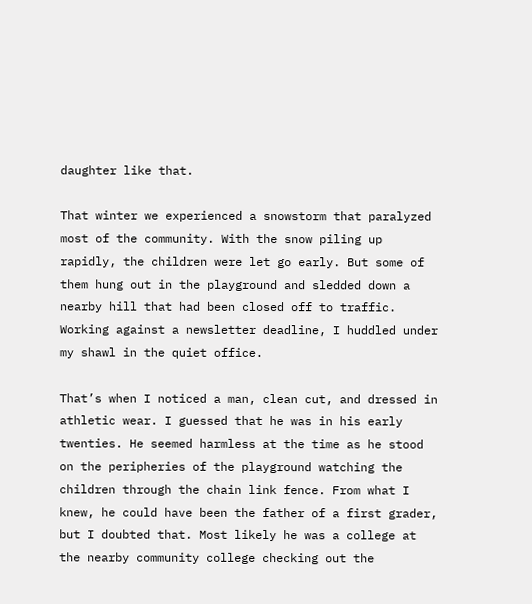daughter like that.

That winter we experienced a snowstorm that paralyzed most of the community. With the snow piling up rapidly, the children were let go early. But some of them hung out in the playground and sledded down a nearby hill that had been closed off to traffic. Working against a newsletter deadline, I huddled under my shawl in the quiet office.

That’s when I noticed a man, clean cut, and dressed in athletic wear. I guessed that he was in his early twenties. He seemed harmless at the time as he stood on the peripheries of the playground watching the children through the chain link fence. From what I knew, he could have been the father of a first grader, but I doubted that. Most likely he was a college at the nearby community college checking out the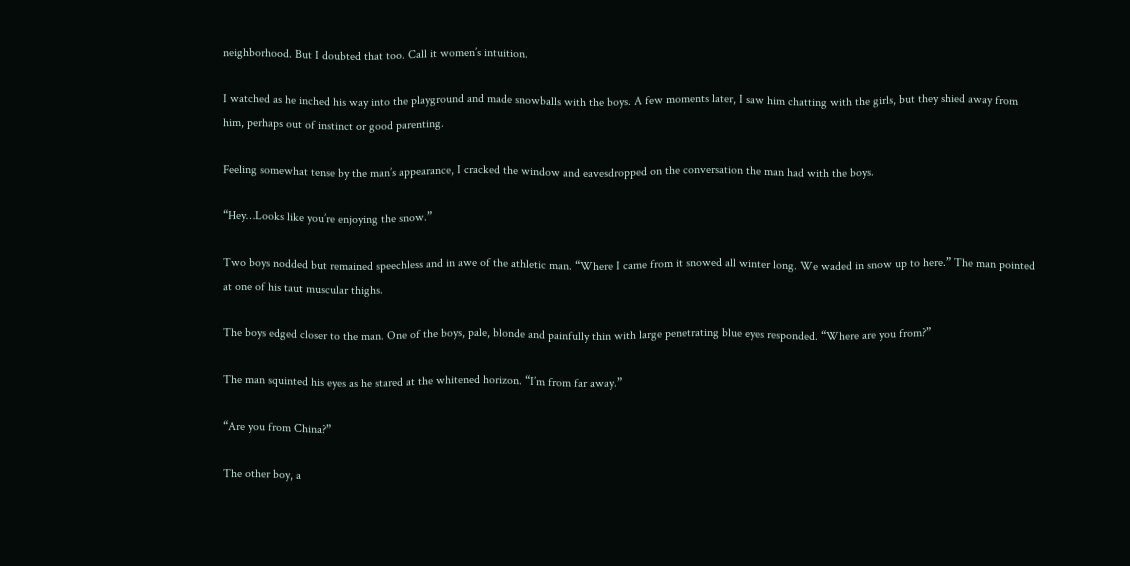neighborhood. But I doubted that too. Call it women’s intuition.

I watched as he inched his way into the playground and made snowballs with the boys. A few moments later, I saw him chatting with the girls, but they shied away from him, perhaps out of instinct or good parenting.

Feeling somewhat tense by the man’s appearance, I cracked the window and eavesdropped on the conversation the man had with the boys.

“Hey…Looks like you’re enjoying the snow.”

Two boys nodded but remained speechless and in awe of the athletic man. “Where I came from it snowed all winter long. We waded in snow up to here.” The man pointed at one of his taut muscular thighs.

The boys edged closer to the man. One of the boys, pale, blonde and painfully thin with large penetrating blue eyes responded. “Where are you from?”

The man squinted his eyes as he stared at the whitened horizon. “I’m from far away.”

“Are you from China?”

The other boy, a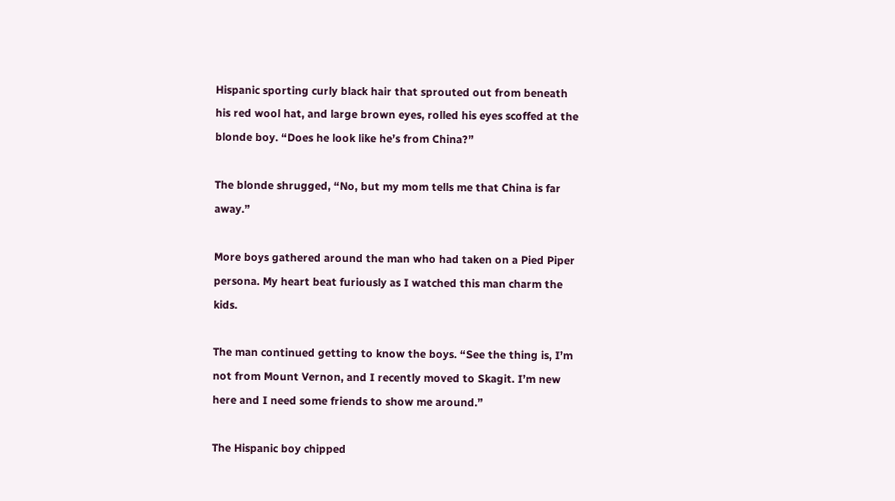Hispanic sporting curly black hair that sprouted out from beneath his red wool hat, and large brown eyes, rolled his eyes scoffed at the blonde boy. “Does he look like he’s from China?”

The blonde shrugged, “No, but my mom tells me that China is far away.”

More boys gathered around the man who had taken on a Pied Piper persona. My heart beat furiously as I watched this man charm the kids.

The man continued getting to know the boys. “See the thing is, I’m not from Mount Vernon, and I recently moved to Skagit. I’m new here and I need some friends to show me around.”

The Hispanic boy chipped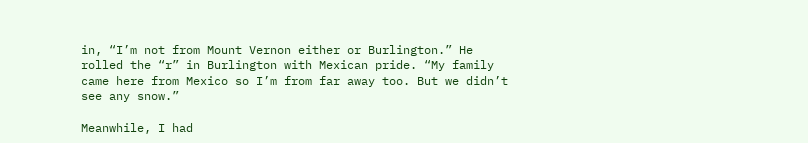in, “I’m not from Mount Vernon either or Burlington.” He rolled the “r” in Burlington with Mexican pride. “My family came here from Mexico so I’m from far away too. But we didn’t see any snow.”

Meanwhile, I had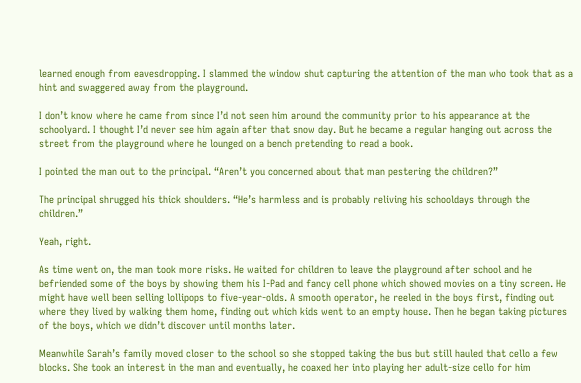learned enough from eavesdropping. I slammed the window shut capturing the attention of the man who took that as a hint and swaggered away from the playground.

I don’t know where he came from since I’d not seen him around the community prior to his appearance at the schoolyard. I thought I’d never see him again after that snow day. But he became a regular hanging out across the street from the playground where he lounged on a bench pretending to read a book.

I pointed the man out to the principal. “Aren’t you concerned about that man pestering the children?”

The principal shrugged his thick shoulders. “He’s harmless and is probably reliving his schooldays through the children.”

Yeah, right.

As time went on, the man took more risks. He waited for children to leave the playground after school and he befriended some of the boys by showing them his I-Pad and fancy cell phone which showed movies on a tiny screen. He might have well been selling lollipops to five-year-olds. A smooth operator, he reeled in the boys first, finding out where they lived by walking them home, finding out which kids went to an empty house. Then he began taking pictures of the boys, which we didn’t discover until months later.

Meanwhile Sarah’s family moved closer to the school so she stopped taking the bus but still hauled that cello a few blocks. She took an interest in the man and eventually, he coaxed her into playing her adult-size cello for him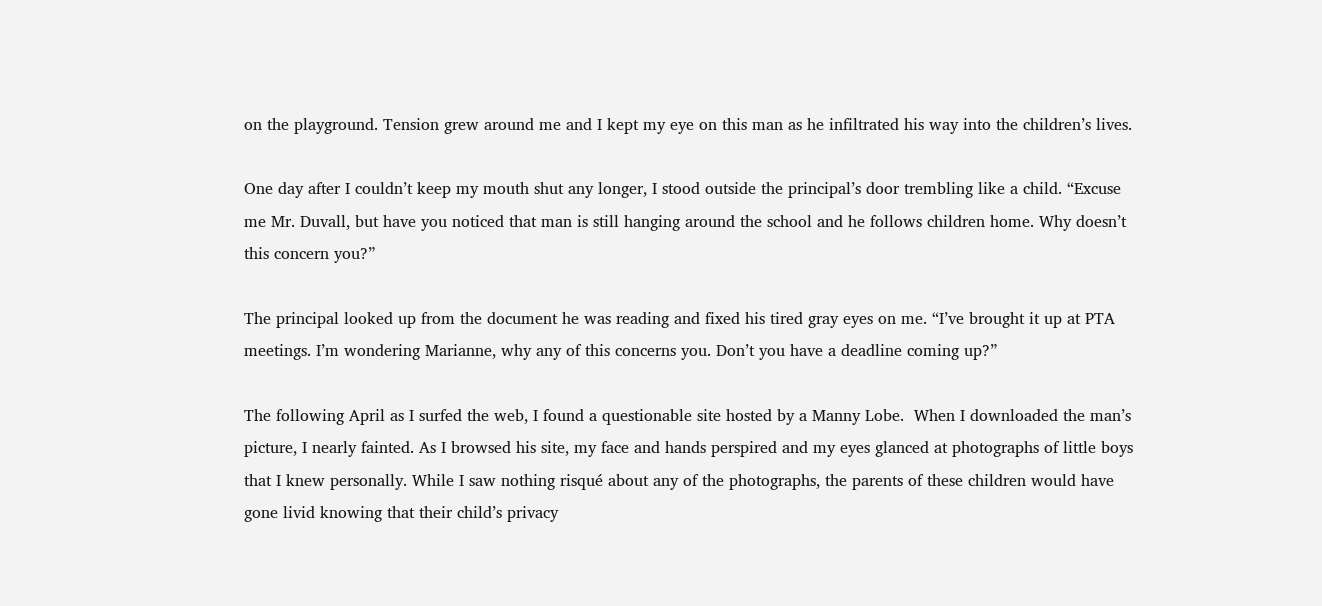on the playground. Tension grew around me and I kept my eye on this man as he infiltrated his way into the children’s lives.

One day after I couldn’t keep my mouth shut any longer, I stood outside the principal’s door trembling like a child. “Excuse me Mr. Duvall, but have you noticed that man is still hanging around the school and he follows children home. Why doesn’t this concern you?”

The principal looked up from the document he was reading and fixed his tired gray eyes on me. “I’ve brought it up at PTA meetings. I’m wondering Marianne, why any of this concerns you. Don’t you have a deadline coming up?”

The following April as I surfed the web, I found a questionable site hosted by a Manny Lobe.  When I downloaded the man’s picture, I nearly fainted. As I browsed his site, my face and hands perspired and my eyes glanced at photographs of little boys that I knew personally. While I saw nothing risqué about any of the photographs, the parents of these children would have gone livid knowing that their child’s privacy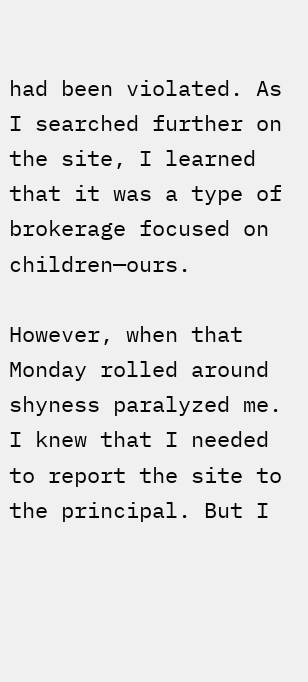had been violated. As I searched further on the site, I learned that it was a type of brokerage focused on children—ours.

However, when that Monday rolled around shyness paralyzed me. I knew that I needed to report the site to the principal. But I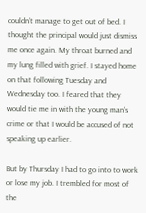couldn’t manage to get out of bed. I thought the principal would just dismiss me once again. My throat burned and my lung filled with grief. I stayed home on that following Tuesday and Wednesday too. I feared that they would tie me in with the young man’s crime or that I would be accused of not speaking up earlier.

But by Thursday I had to go into to work or lose my job. I trembled for most of the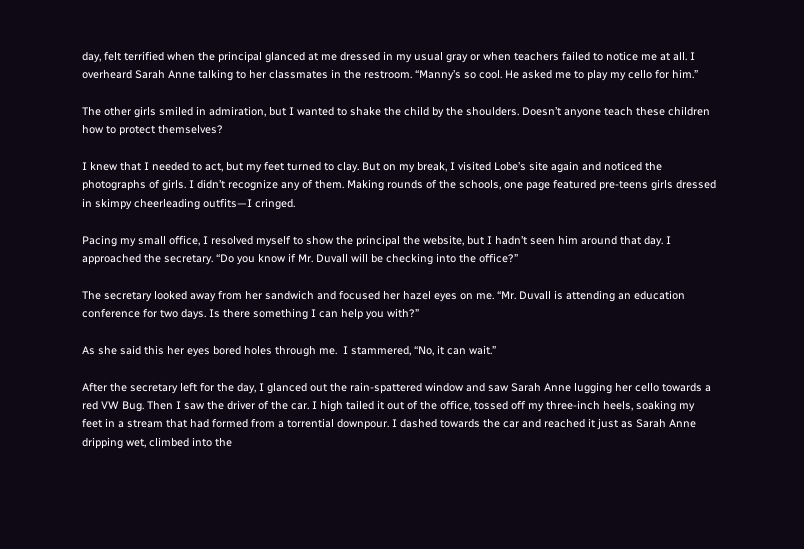day, felt terrified when the principal glanced at me dressed in my usual gray or when teachers failed to notice me at all. I overheard Sarah Anne talking to her classmates in the restroom. “Manny’s so cool. He asked me to play my cello for him.”

The other girls smiled in admiration, but I wanted to shake the child by the shoulders. Doesn’t anyone teach these children how to protect themselves?

I knew that I needed to act, but my feet turned to clay. But on my break, I visited Lobe’s site again and noticed the photographs of girls. I didn’t recognize any of them. Making rounds of the schools, one page featured pre-teens girls dressed in skimpy cheerleading outfits—I cringed.

Pacing my small office, I resolved myself to show the principal the website, but I hadn’t seen him around that day. I approached the secretary. “Do you know if Mr. Duvall will be checking into the office?”

The secretary looked away from her sandwich and focused her hazel eyes on me. “Mr. Duvall is attending an education conference for two days. Is there something I can help you with?”

As she said this her eyes bored holes through me.  I stammered, “No, it can wait.”

After the secretary left for the day, I glanced out the rain-spattered window and saw Sarah Anne lugging her cello towards a red VW Bug. Then I saw the driver of the car. I high tailed it out of the office, tossed off my three-inch heels, soaking my feet in a stream that had formed from a torrential downpour. I dashed towards the car and reached it just as Sarah Anne dripping wet, climbed into the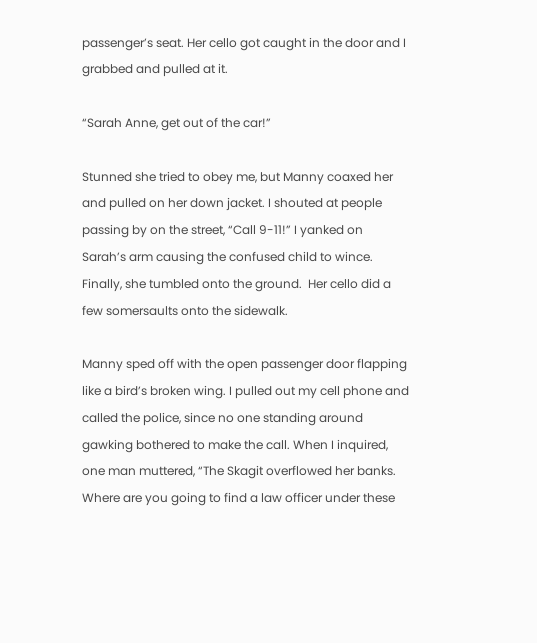passenger’s seat. Her cello got caught in the door and I grabbed and pulled at it.

“Sarah Anne, get out of the car!”

Stunned she tried to obey me, but Manny coaxed her and pulled on her down jacket. I shouted at people passing by on the street, “Call 9-11!” I yanked on Sarah’s arm causing the confused child to wince. Finally, she tumbled onto the ground.  Her cello did a few somersaults onto the sidewalk.

Manny sped off with the open passenger door flapping like a bird’s broken wing. I pulled out my cell phone and called the police, since no one standing around gawking bothered to make the call. When I inquired, one man muttered, “The Skagit overflowed her banks. Where are you going to find a law officer under these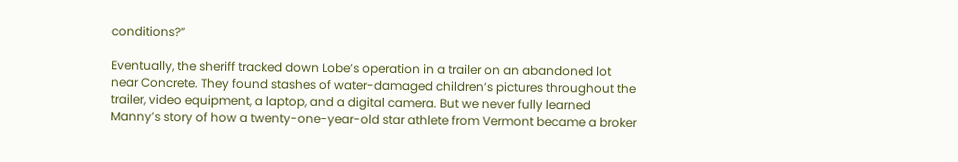conditions?”

Eventually, the sheriff tracked down Lobe’s operation in a trailer on an abandoned lot near Concrete. They found stashes of water-damaged children’s pictures throughout the trailer, video equipment, a laptop, and a digital camera. But we never fully learned Manny’s story of how a twenty-one-year-old star athlete from Vermont became a broker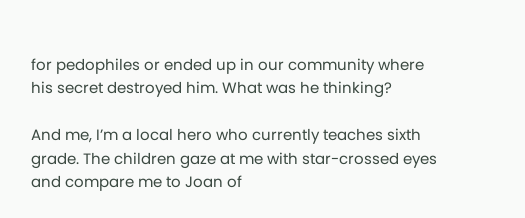for pedophiles or ended up in our community where his secret destroyed him. What was he thinking?

And me, I’m a local hero who currently teaches sixth grade. The children gaze at me with star-crossed eyes and compare me to Joan of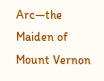Arc—the Maiden of Mount Vernon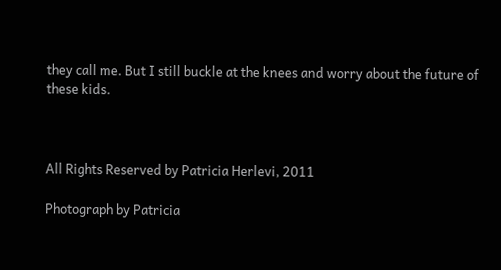they call me. But I still buckle at the knees and worry about the future of these kids.



All Rights Reserved by Patricia Herlevi, 2011

Photograph by Patricia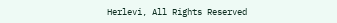Herlevi, All Rights Reserved